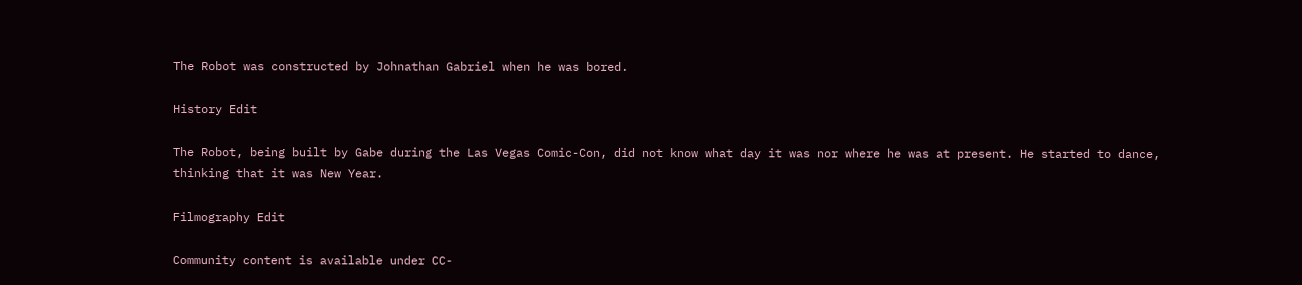The Robot was constructed by Johnathan Gabriel when he was bored.

History Edit

The Robot, being built by Gabe during the Las Vegas Comic-Con, did not know what day it was nor where he was at present. He started to dance, thinking that it was New Year.

Filmography Edit

Community content is available under CC-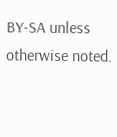BY-SA unless otherwise noted.